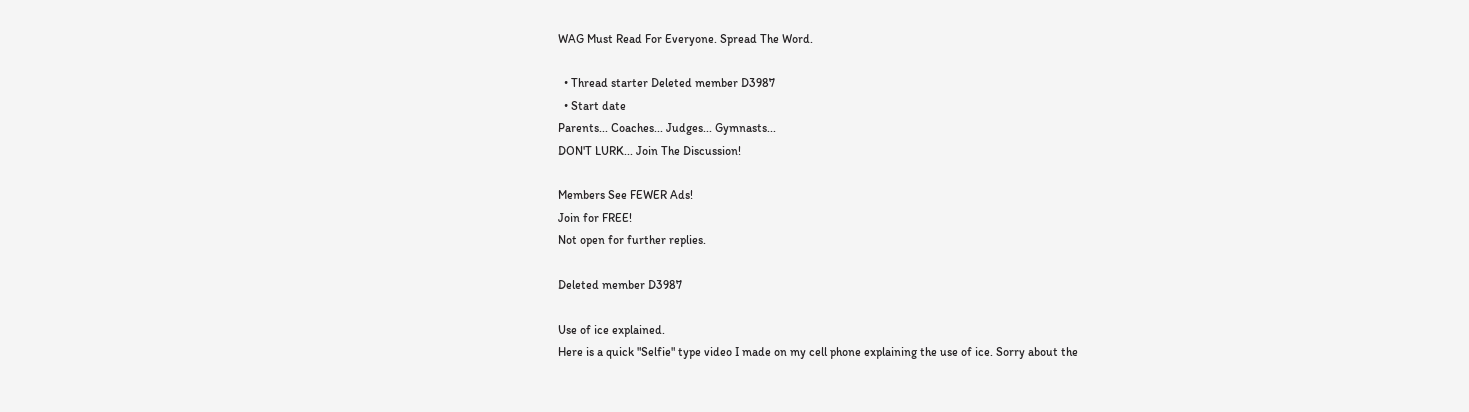WAG Must Read For Everyone. Spread The Word.

  • Thread starter Deleted member D3987
  • Start date
Parents... Coaches... Judges... Gymnasts...
DON'T LURK... Join The Discussion!

Members See FEWER Ads!
Join for FREE!
Not open for further replies.

Deleted member D3987

Use of ice explained.
Here is a quick "Selfie" type video I made on my cell phone explaining the use of ice. Sorry about the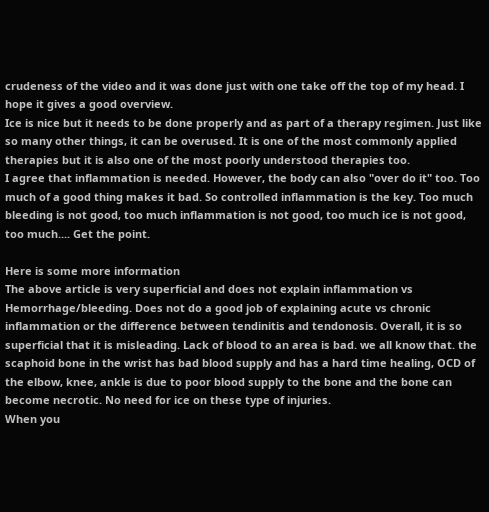crudeness of the video and it was done just with one take off the top of my head. I hope it gives a good overview.
Ice is nice but it needs to be done properly and as part of a therapy regimen. Just like so many other things, it can be overused. It is one of the most commonly applied therapies but it is also one of the most poorly understood therapies too.
I agree that inflammation is needed. However, the body can also "over do it" too. Too much of a good thing makes it bad. So controlled inflammation is the key. Too much bleeding is not good, too much inflammation is not good, too much ice is not good, too much.... Get the point.

Here is some more information
The above article is very superficial and does not explain inflammation vs Hemorrhage/bleeding. Does not do a good job of explaining acute vs chronic inflammation or the difference between tendinitis and tendonosis. Overall, it is so superficial that it is misleading. Lack of blood to an area is bad. we all know that. the scaphoid bone in the wrist has bad blood supply and has a hard time healing, OCD of the elbow, knee, ankle is due to poor blood supply to the bone and the bone can become necrotic. No need for ice on these type of injuries.
When you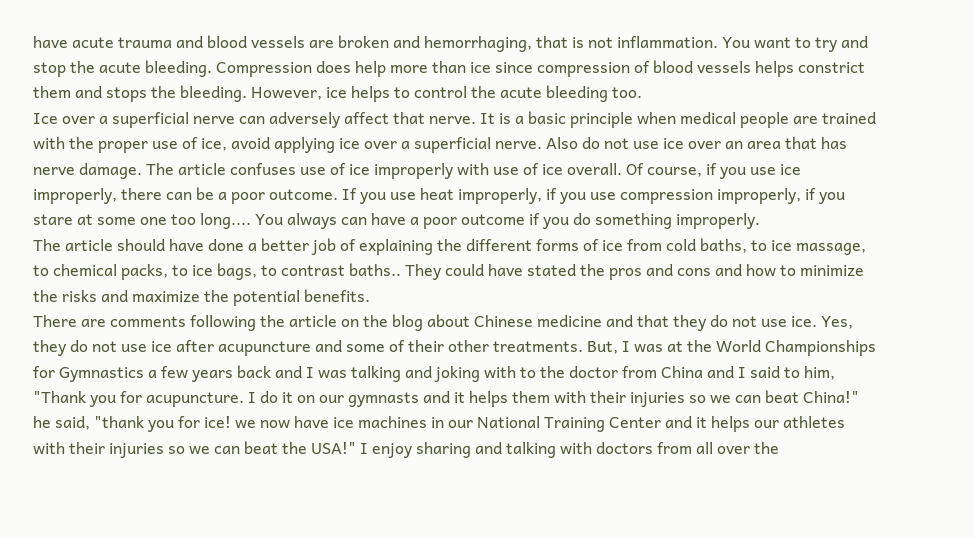have acute trauma and blood vessels are broken and hemorrhaging, that is not inflammation. You want to try and stop the acute bleeding. Compression does help more than ice since compression of blood vessels helps constrict them and stops the bleeding. However, ice helps to control the acute bleeding too.
Ice over a superficial nerve can adversely affect that nerve. It is a basic principle when medical people are trained with the proper use of ice, avoid applying ice over a superficial nerve. Also do not use ice over an area that has nerve damage. The article confuses use of ice improperly with use of ice overall. Of course, if you use ice improperly, there can be a poor outcome. If you use heat improperly, if you use compression improperly, if you stare at some one too long.... You always can have a poor outcome if you do something improperly.
The article should have done a better job of explaining the different forms of ice from cold baths, to ice massage, to chemical packs, to ice bags, to contrast baths.. They could have stated the pros and cons and how to minimize the risks and maximize the potential benefits.
There are comments following the article on the blog about Chinese medicine and that they do not use ice. Yes, they do not use ice after acupuncture and some of their other treatments. But, I was at the World Championships for Gymnastics a few years back and I was talking and joking with to the doctor from China and I said to him, "Thank you for acupuncture. I do it on our gymnasts and it helps them with their injuries so we can beat China!" he said, "thank you for ice! we now have ice machines in our National Training Center and it helps our athletes with their injuries so we can beat the USA!" I enjoy sharing and talking with doctors from all over the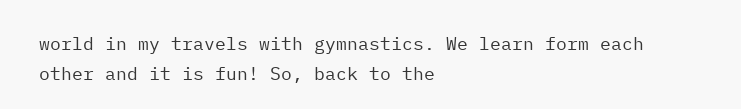world in my travels with gymnastics. We learn form each other and it is fun! So, back to the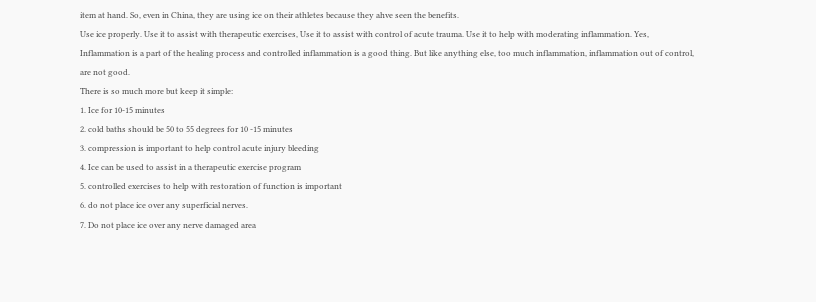item at hand. So, even in China, they are using ice on their athletes because they ahve seen the benefits.
Use ice properly. Use it to assist with therapeutic exercises, Use it to assist with control of acute trauma. Use it to help with moderating inflammation. Yes, Inflammation is a part of the healing process and controlled inflammation is a good thing. But like anything else, too much inflammation, inflammation out of control, are not good.
There is so much more but keep it simple:
1. Ice for 10-15 minutes
2. cold baths should be 50 to 55 degrees for 10 -15 minutes
3. compression is important to help control acute injury bleeding
4. Ice can be used to assist in a therapeutic exercise program
5. controlled exercises to help with restoration of function is important
6. do not place ice over any superficial nerves.
7. Do not place ice over any nerve damaged area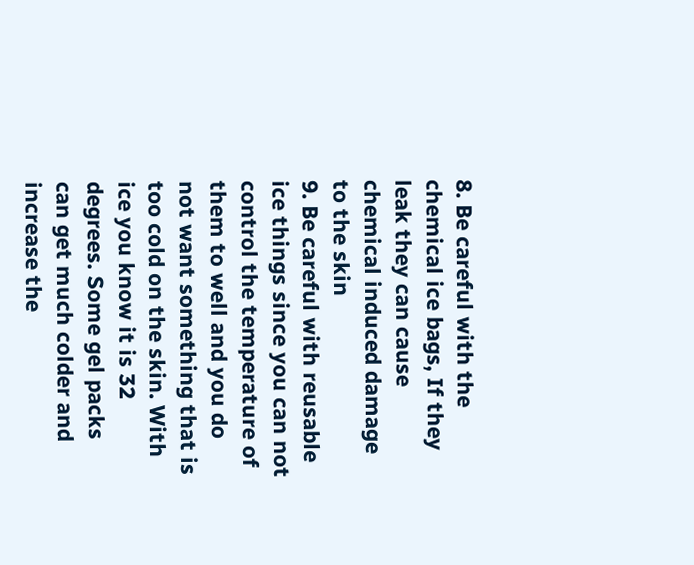8. Be careful with the chemical ice bags, If they leak they can cause chemical induced damage to the skin
9. Be careful with reusable ice things since you can not control the temperature of them to well and you do not want something that is too cold on the skin. With ice you know it is 32 degrees. Some gel packs can get much colder and increase the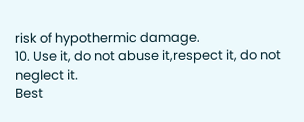risk of hypothermic damage.
10. Use it, do not abuse it,respect it, do not neglect it.
Best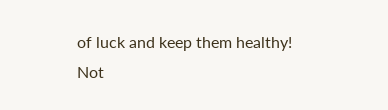of luck and keep them healthy!
Not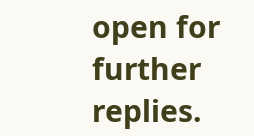open for further replies.